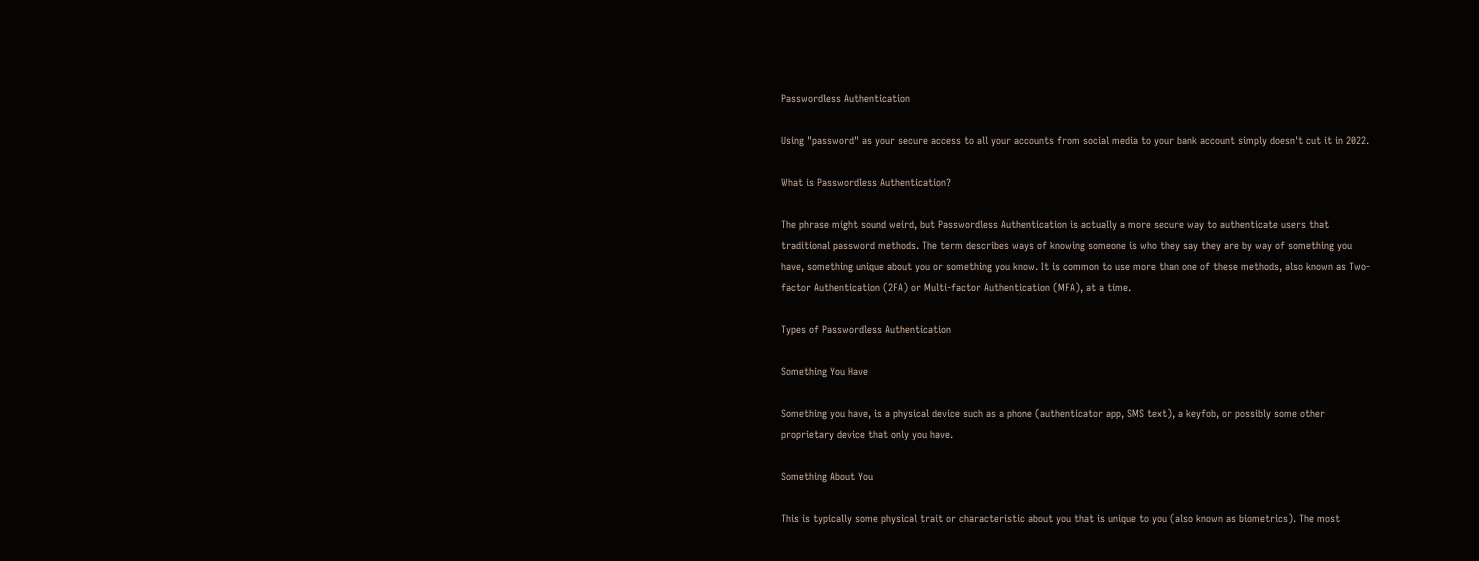Passwordless Authentication

Using "password" as your secure access to all your accounts from social media to your bank account simply doesn't cut it in 2022.

What is Passwordless Authentication?

The phrase might sound weird, but Passwordless Authentication is actually a more secure way to authenticate users that traditional password methods. The term describes ways of knowing someone is who they say they are by way of something you have, something unique about you or something you know. It is common to use more than one of these methods, also known as Two-factor Authentication (2FA) or Multi-factor Authentication (MFA), at a time.

Types of Passwordless Authentication

Something You Have

Something you have, is a physical device such as a phone (authenticator app, SMS text), a keyfob, or possibly some other proprietary device that only you have.

Something About You

This is typically some physical trait or characteristic about you that is unique to you (also known as biometrics). The most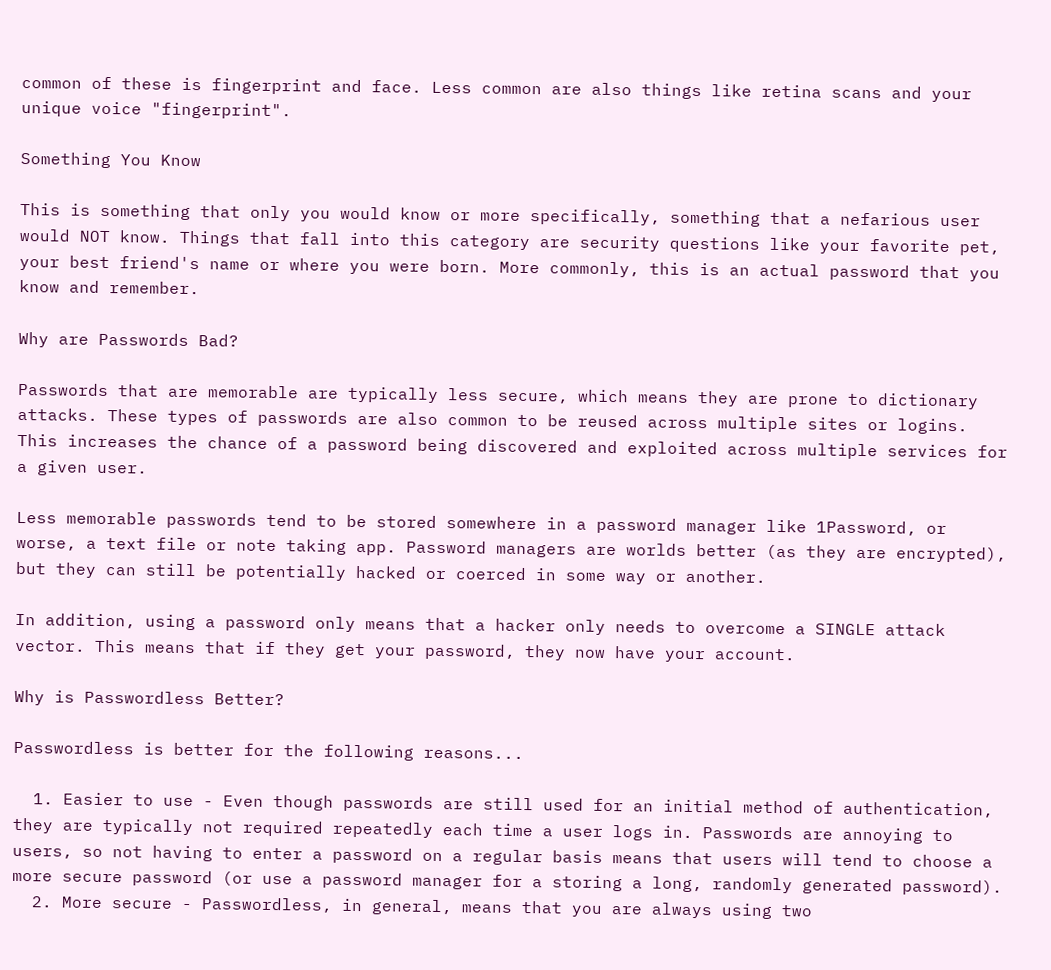common of these is fingerprint and face. Less common are also things like retina scans and your unique voice "fingerprint".

Something You Know

This is something that only you would know or more specifically, something that a nefarious user would NOT know. Things that fall into this category are security questions like your favorite pet, your best friend's name or where you were born. More commonly, this is an actual password that you know and remember.

Why are Passwords Bad?

Passwords that are memorable are typically less secure, which means they are prone to dictionary attacks. These types of passwords are also common to be reused across multiple sites or logins. This increases the chance of a password being discovered and exploited across multiple services for a given user.

Less memorable passwords tend to be stored somewhere in a password manager like 1Password, or worse, a text file or note taking app. Password managers are worlds better (as they are encrypted), but they can still be potentially hacked or coerced in some way or another.

In addition, using a password only means that a hacker only needs to overcome a SINGLE attack vector. This means that if they get your password, they now have your account.

Why is Passwordless Better?

Passwordless is better for the following reasons...

  1. Easier to use - Even though passwords are still used for an initial method of authentication, they are typically not required repeatedly each time a user logs in. Passwords are annoying to users, so not having to enter a password on a regular basis means that users will tend to choose a more secure password (or use a password manager for a storing a long, randomly generated password).
  2. More secure - Passwordless, in general, means that you are always using two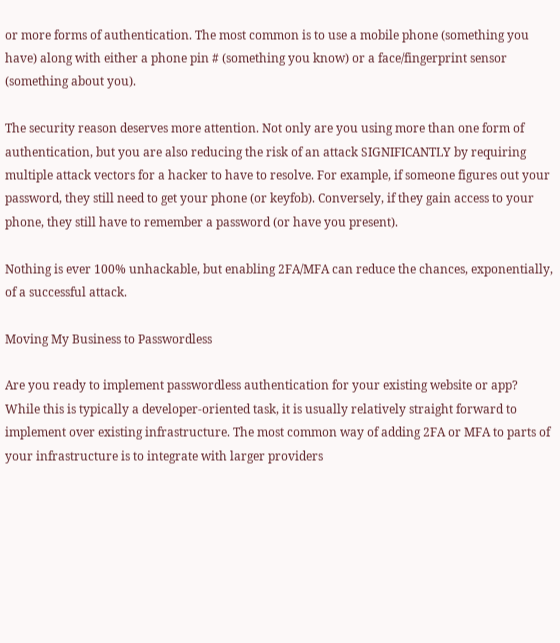or more forms of authentication. The most common is to use a mobile phone (something you have) along with either a phone pin # (something you know) or a face/fingerprint sensor (something about you).

The security reason deserves more attention. Not only are you using more than one form of authentication, but you are also reducing the risk of an attack SIGNIFICANTLY by requiring multiple attack vectors for a hacker to have to resolve. For example, if someone figures out your password, they still need to get your phone (or keyfob). Conversely, if they gain access to your phone, they still have to remember a password (or have you present).

Nothing is ever 100% unhackable, but enabling 2FA/MFA can reduce the chances, exponentially, of a successful attack.

Moving My Business to Passwordless

Are you ready to implement passwordless authentication for your existing website or app? While this is typically a developer-oriented task, it is usually relatively straight forward to implement over existing infrastructure. The most common way of adding 2FA or MFA to parts of your infrastructure is to integrate with larger providers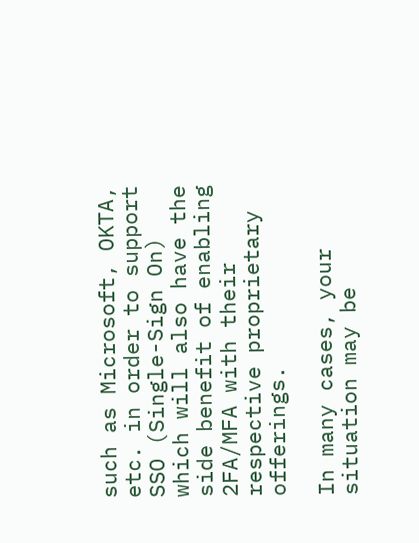such as Microsoft, OKTA, etc. in order to support SSO (Single-Sign On) which will also have the side benefit of enabling 2FA/MFA with their respective proprietary offerings.

In many cases, your situation may be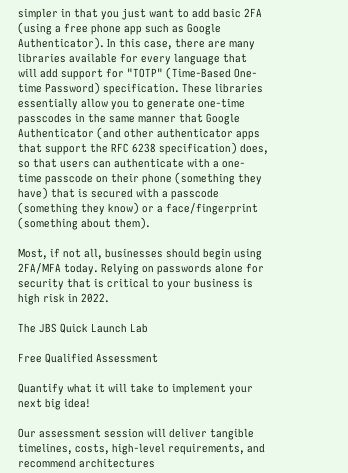simpler in that you just want to add basic 2FA (using a free phone app such as Google Authenticator). In this case, there are many libraries available for every language that will add support for "TOTP" (Time-Based One-time Password) specification. These libraries essentially allow you to generate one-time passcodes in the same manner that Google Authenticator (and other authenticator apps that support the RFC 6238 specification) does, so that users can authenticate with a one-time passcode on their phone (something they have) that is secured with a passcode (something they know) or a face/fingerprint (something about them).

Most, if not all, businesses should begin using 2FA/MFA today. Relying on passwords alone for security that is critical to your business is high risk in 2022.

The JBS Quick Launch Lab

Free Qualified Assessment

Quantify what it will take to implement your next big idea!

Our assessment session will deliver tangible timelines, costs, high-level requirements, and recommend architectures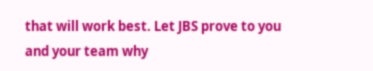that will work best. Let JBS prove to you and your team why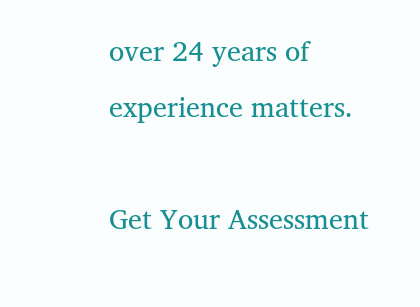over 24 years of experience matters.

Get Your Assessment